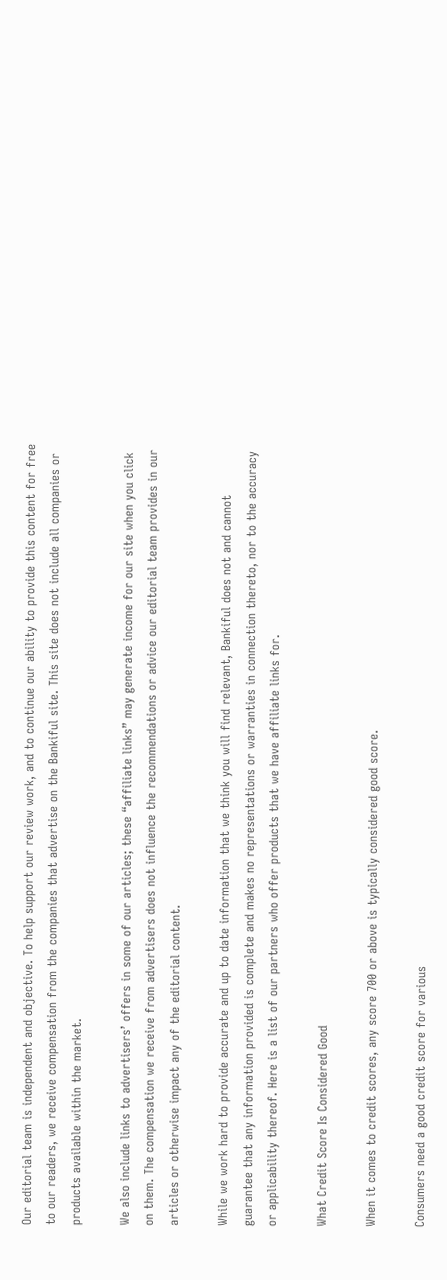Our editorial team is independent and objective. To help support our review work, and to continue our ability to provide this content for free to our readers, we receive compensation from the companies that advertise on the Bankiful site. This site does not include all companies or products available within the market.

We also include links to advertisers’ offers in some of our articles; these “affiliate links” may generate income for our site when you click on them. The compensation we receive from advertisers does not influence the recommendations or advice our editorial team provides in our articles or otherwise impact any of the editorial content.

While we work hard to provide accurate and up to date information that we think you will find relevant, Bankiful does not and cannot guarantee that any information provided is complete and makes no representations or warranties in connection thereto, nor to the accuracy or applicability thereof. Here is a list of our partners who offer products that we have affiliate links for.

What Credit Score Is Considered Good

When it comes to credit scores, any score 700 or above is typically considered good score.

Consumers need a good credit score for various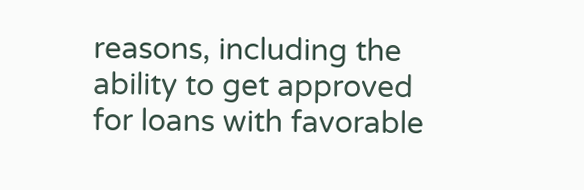reasons, including the ability to get approved for loans with favorable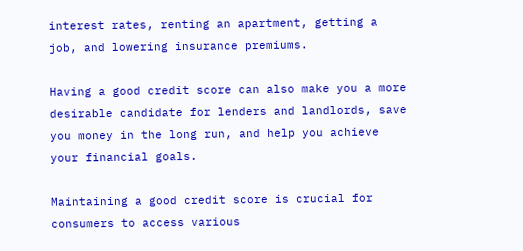interest rates, renting an apartment, getting a job, and lowering insurance premiums.

Having a good credit score can also make you a more desirable candidate for lenders and landlords, save you money in the long run, and help you achieve your financial goals.

Maintaining a good credit score is crucial for consumers to access various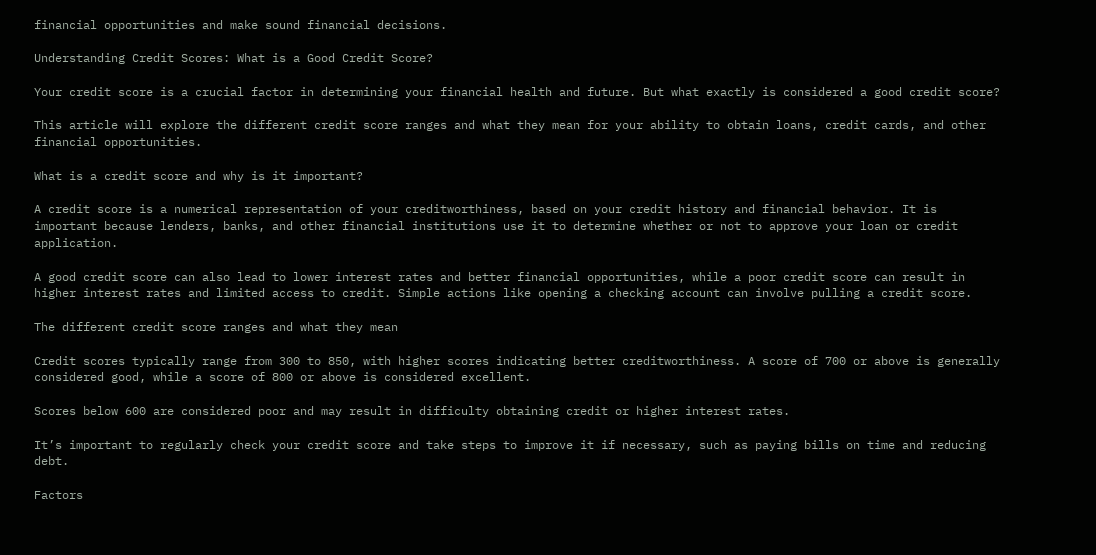financial opportunities and make sound financial decisions.

Understanding Credit Scores: What is a Good Credit Score?

Your credit score is a crucial factor in determining your financial health and future. But what exactly is considered a good credit score?

This article will explore the different credit score ranges and what they mean for your ability to obtain loans, credit cards, and other financial opportunities.

What is a credit score and why is it important?

A credit score is a numerical representation of your creditworthiness, based on your credit history and financial behavior. It is important because lenders, banks, and other financial institutions use it to determine whether or not to approve your loan or credit application.

A good credit score can also lead to lower interest rates and better financial opportunities, while a poor credit score can result in higher interest rates and limited access to credit. Simple actions like opening a checking account can involve pulling a credit score.

The different credit score ranges and what they mean

Credit scores typically range from 300 to 850, with higher scores indicating better creditworthiness. A score of 700 or above is generally considered good, while a score of 800 or above is considered excellent.

Scores below 600 are considered poor and may result in difficulty obtaining credit or higher interest rates.

It’s important to regularly check your credit score and take steps to improve it if necessary, such as paying bills on time and reducing debt.

Factors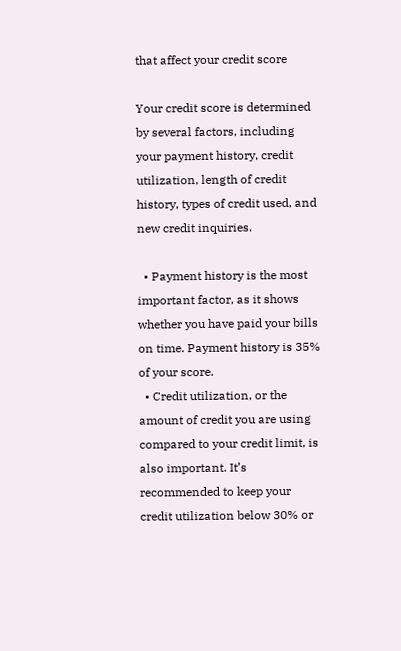that affect your credit score

Your credit score is determined by several factors, including your payment history, credit utilization, length of credit history, types of credit used, and new credit inquiries.

  • Payment history is the most important factor, as it shows whether you have paid your bills on time. Payment history is 35% of your score.
  • Credit utilization, or the amount of credit you are using compared to your credit limit, is also important. It’s recommended to keep your credit utilization below 30% or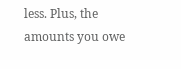less. Plus, the amounts you owe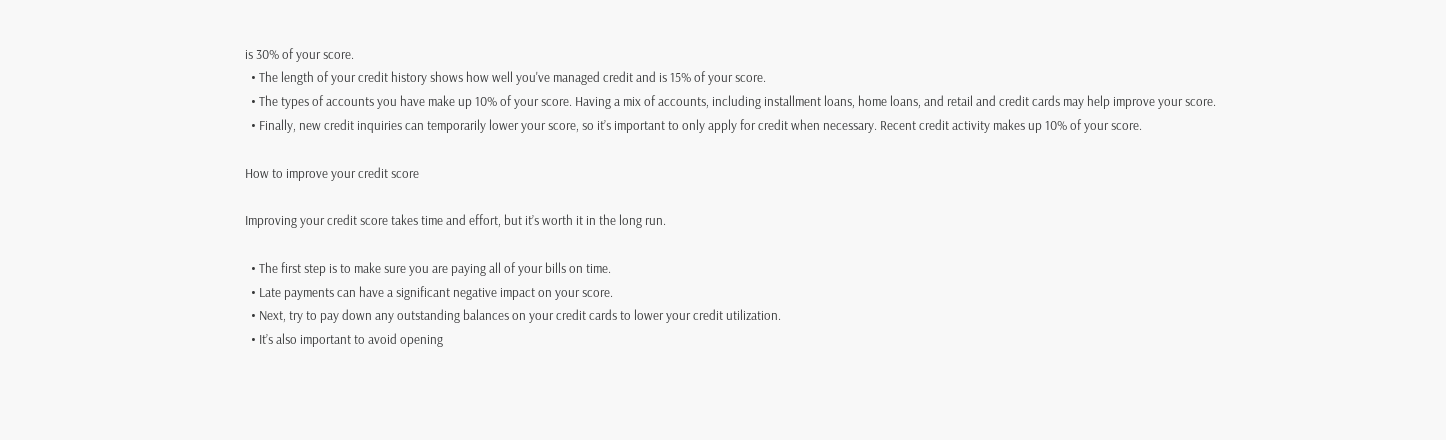is 30% of your score.
  • The length of your credit history shows how well you've managed credit and is 15% of your score.
  • The types of accounts you have make up 10% of your score. Having a mix of accounts, including installment loans, home loans, and retail and credit cards may help improve your score.
  • Finally, new credit inquiries can temporarily lower your score, so it’s important to only apply for credit when necessary. Recent credit activity makes up 10% of your score.

How to improve your credit score

Improving your credit score takes time and effort, but it’s worth it in the long run.

  • The first step is to make sure you are paying all of your bills on time.
  • Late payments can have a significant negative impact on your score.
  • Next, try to pay down any outstanding balances on your credit cards to lower your credit utilization.
  • It’s also important to avoid opening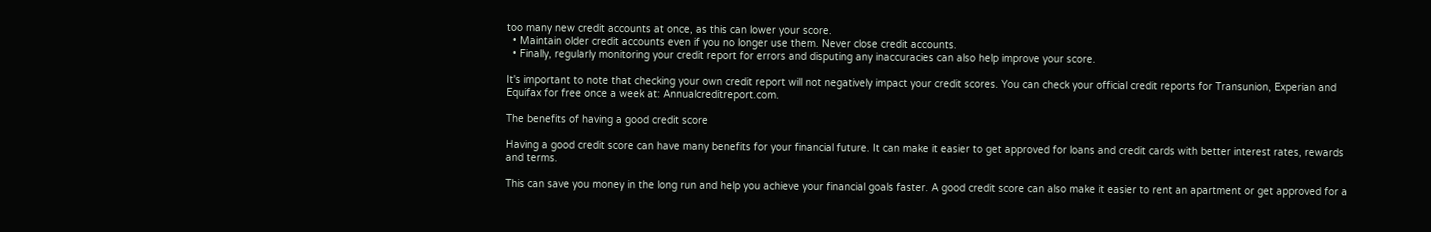too many new credit accounts at once, as this can lower your score.
  • Maintain older credit accounts even if you no longer use them. Never close credit accounts.
  • Finally, regularly monitoring your credit report for errors and disputing any inaccuracies can also help improve your score.

It's important to note that checking your own credit report will not negatively impact your credit scores. You can check your official credit reports for Transunion, Experian and Equifax for free once a week at: Annualcreditreport.com.

The benefits of having a good credit score

Having a good credit score can have many benefits for your financial future. It can make it easier to get approved for loans and credit cards with better interest rates, rewards and terms.

This can save you money in the long run and help you achieve your financial goals faster. A good credit score can also make it easier to rent an apartment or get approved for a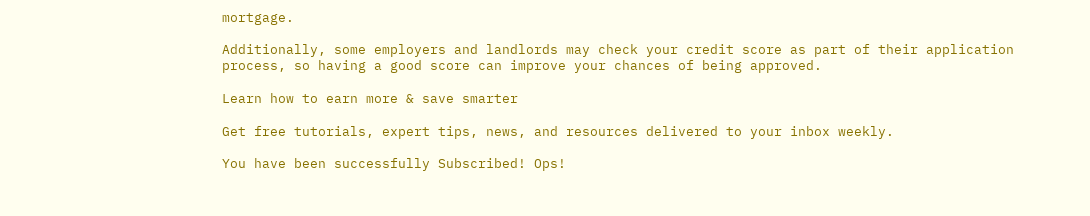mortgage.

Additionally, some employers and landlords may check your credit score as part of their application process, so having a good score can improve your chances of being approved.

Learn how to earn more & save smarter

Get free tutorials, expert tips, news, and resources delivered to your inbox weekly.

You have been successfully Subscribed! Ops!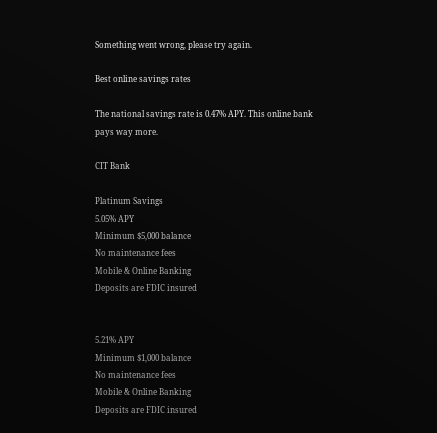Something went wrong, please try again.

Best online savings rates

The national savings rate is 0.47% APY. This online bank pays way more.

CIT Bank

Platinum Savings
5.05% APY
Minimum $5,000 balance
No maintenance fees
Mobile & Online Banking
Deposits are FDIC insured


5.21% APY
Minimum $1,000 balance
No maintenance fees
Mobile & Online Banking
Deposits are FDIC insured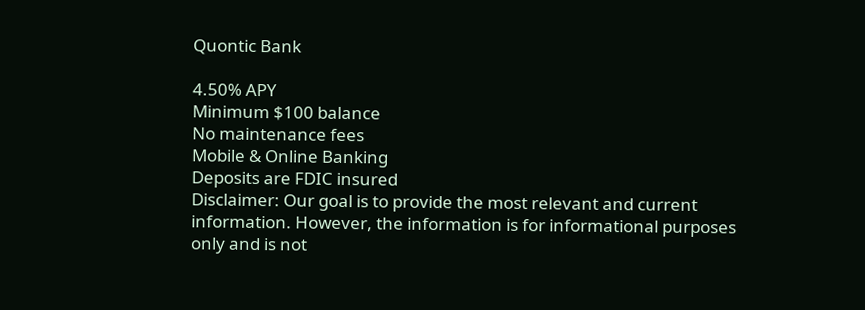Quontic Bank

4.50% APY
Minimum $100 balance
No maintenance fees
Mobile & Online Banking
Deposits are FDIC insured
Disclaimer: Our goal is to provide the most relevant and current information. However, the information is for informational purposes only and is not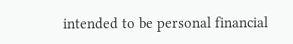intended to be personal financial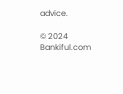advice.

© 2024 Bankiful.com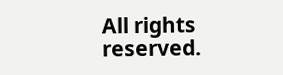All rights reserved.